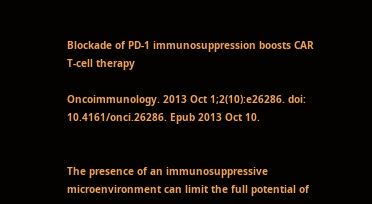Blockade of PD-1 immunosuppression boosts CAR T-cell therapy

Oncoimmunology. 2013 Oct 1;2(10):e26286. doi: 10.4161/onci.26286. Epub 2013 Oct 10.


The presence of an immunosuppressive microenvironment can limit the full potential of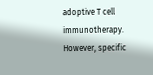adoptive T cell immunotherapy. However, specific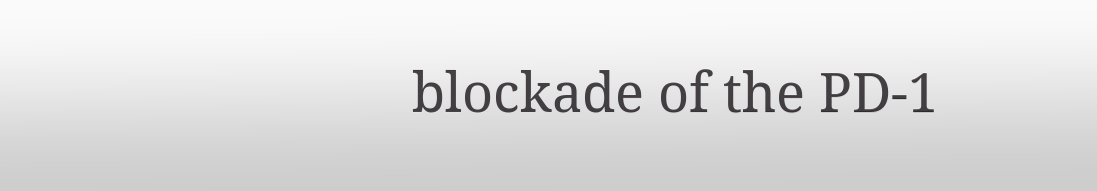blockade of the PD-1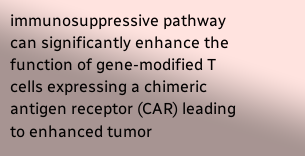immunosuppressive pathway can significantly enhance the function of gene-modified T cells expressing a chimeric antigen receptor (CAR) leading to enhanced tumor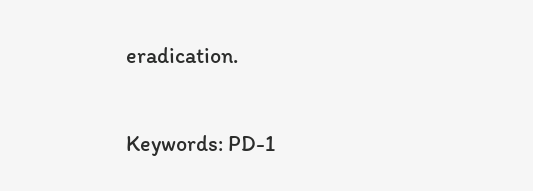eradication.

Keywords: PD-1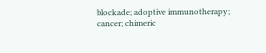blockade; adoptive immunotherapy; cancer; chimeric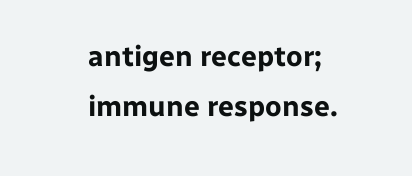antigen receptor; immune response.